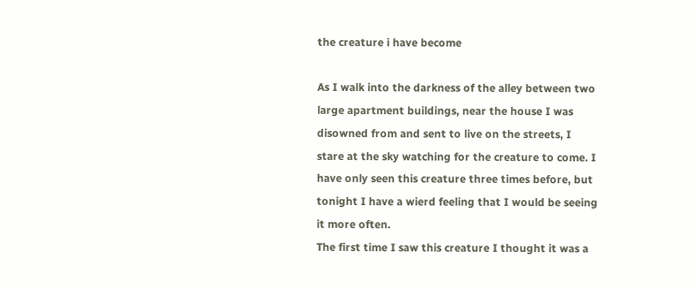the creature i have become

As I walk into the darkness of the alley between two large apartment buildings, near the house I was disowned from and sent to live on the streets, I stare at the sky watching for the creature to come. I have only seen this creature three times before, but tonight I have a wierd feeling that I would be seeing it more often.
The first time I saw this creature I thought it was a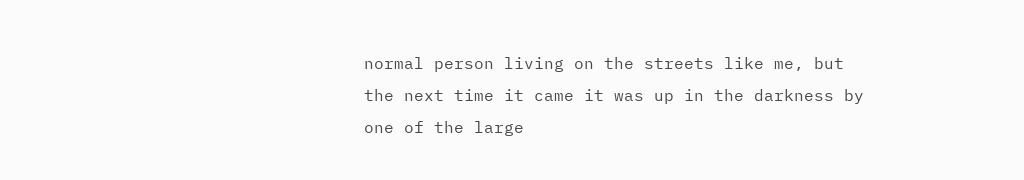normal person living on the streets like me, but the next time it came it was up in the darkness by one of the large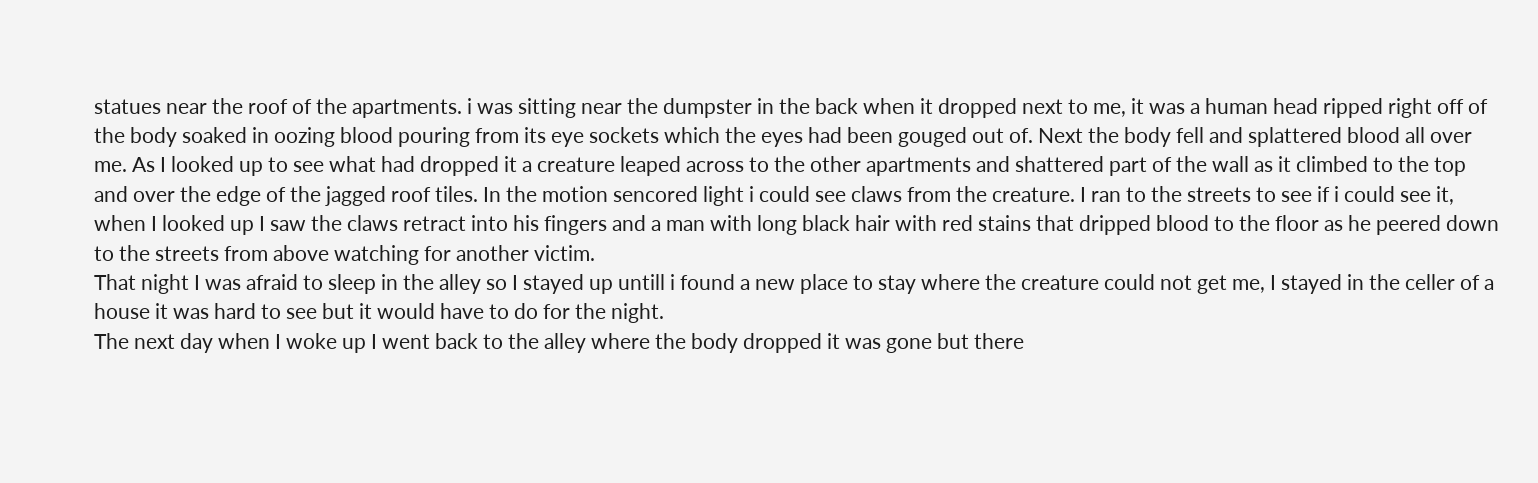statues near the roof of the apartments. i was sitting near the dumpster in the back when it dropped next to me, it was a human head ripped right off of the body soaked in oozing blood pouring from its eye sockets which the eyes had been gouged out of. Next the body fell and splattered blood all over me. As I looked up to see what had dropped it a creature leaped across to the other apartments and shattered part of the wall as it climbed to the top and over the edge of the jagged roof tiles. In the motion sencored light i could see claws from the creature. I ran to the streets to see if i could see it, when I looked up I saw the claws retract into his fingers and a man with long black hair with red stains that dripped blood to the floor as he peered down to the streets from above watching for another victim.
That night I was afraid to sleep in the alley so I stayed up untill i found a new place to stay where the creature could not get me, I stayed in the celler of a house it was hard to see but it would have to do for the night.
The next day when I woke up I went back to the alley where the body dropped it was gone but there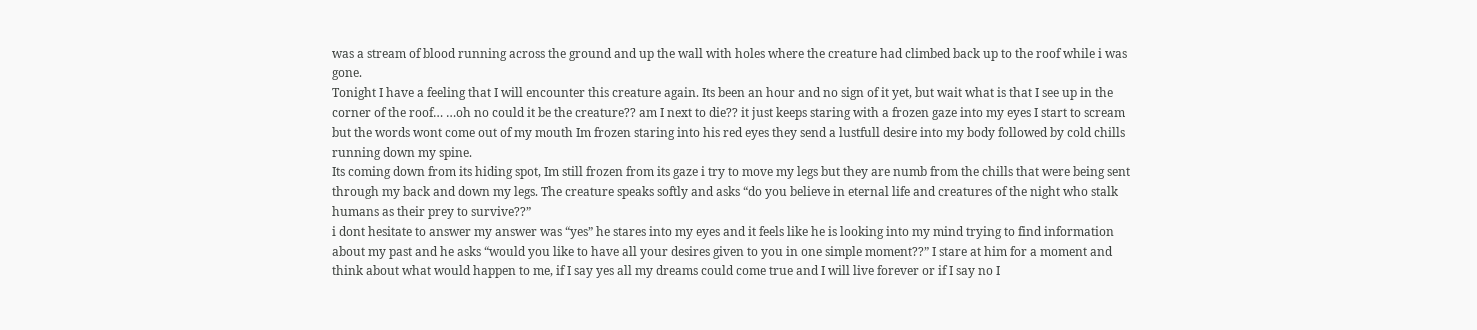was a stream of blood running across the ground and up the wall with holes where the creature had climbed back up to the roof while i was gone.
Tonight I have a feeling that I will encounter this creature again. Its been an hour and no sign of it yet, but wait what is that I see up in the corner of the roof… …oh no could it be the creature?? am I next to die?? it just keeps staring with a frozen gaze into my eyes I start to scream but the words wont come out of my mouth Im frozen staring into his red eyes they send a lustfull desire into my body followed by cold chills running down my spine.
Its coming down from its hiding spot, Im still frozen from its gaze i try to move my legs but they are numb from the chills that were being sent through my back and down my legs. The creature speaks softly and asks “do you believe in eternal life and creatures of the night who stalk humans as their prey to survive??”
i dont hesitate to answer my answer was “yes” he stares into my eyes and it feels like he is looking into my mind trying to find information about my past and he asks “would you like to have all your desires given to you in one simple moment??” I stare at him for a moment and think about what would happen to me, if I say yes all my dreams could come true and I will live forever or if I say no I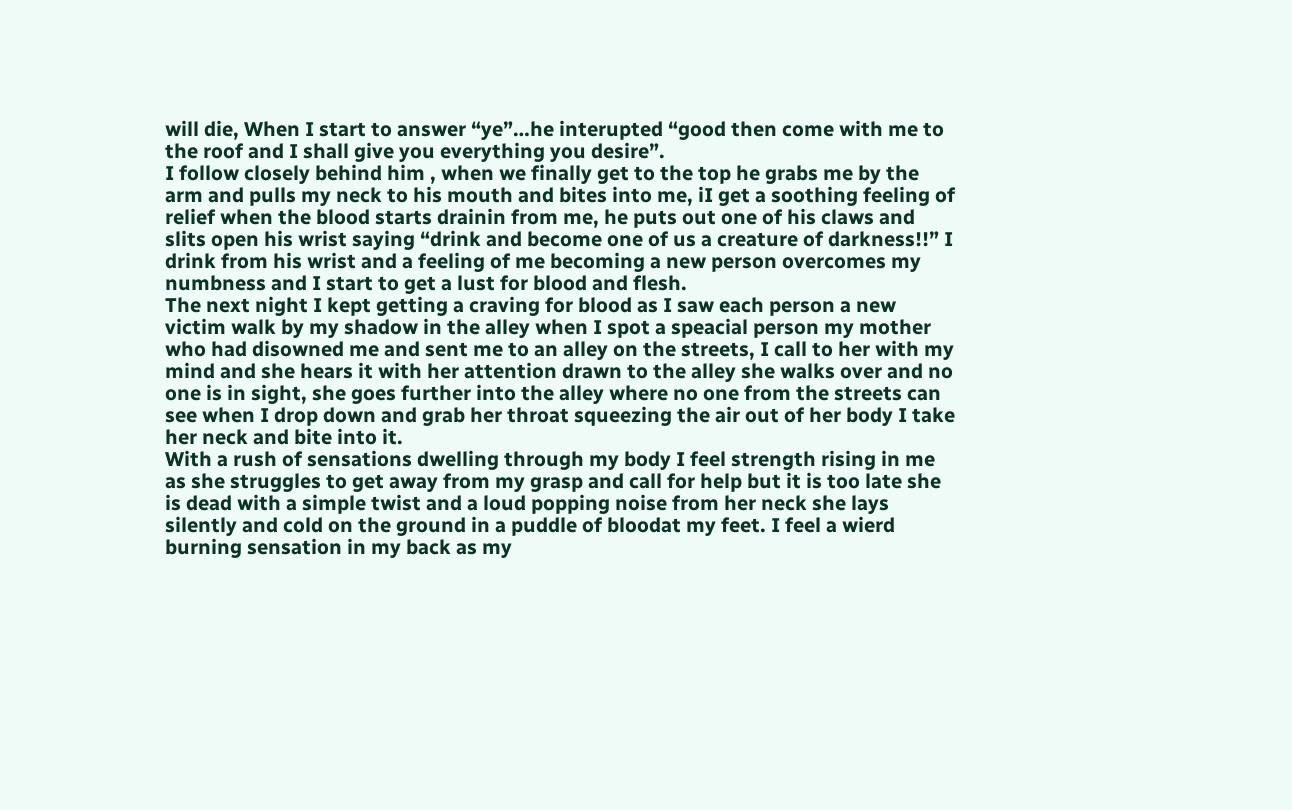will die, When I start to answer “ye”…he interupted “good then come with me to the roof and I shall give you everything you desire”.
I follow closely behind him , when we finally get to the top he grabs me by the arm and pulls my neck to his mouth and bites into me, iI get a soothing feeling of relief when the blood starts drainin from me, he puts out one of his claws and slits open his wrist saying “drink and become one of us a creature of darkness!!” I drink from his wrist and a feeling of me becoming a new person overcomes my numbness and I start to get a lust for blood and flesh.
The next night I kept getting a craving for blood as I saw each person a new victim walk by my shadow in the alley when I spot a speacial person my mother who had disowned me and sent me to an alley on the streets, I call to her with my mind and she hears it with her attention drawn to the alley she walks over and no one is in sight, she goes further into the alley where no one from the streets can see when I drop down and grab her throat squeezing the air out of her body I take her neck and bite into it.
With a rush of sensations dwelling through my body I feel strength rising in me as she struggles to get away from my grasp and call for help but it is too late she is dead with a simple twist and a loud popping noise from her neck she lays silently and cold on the ground in a puddle of bloodat my feet. I feel a wierd burning sensation in my back as my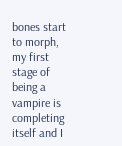bones start to morph, my first stage of being a vampire is completing itself and I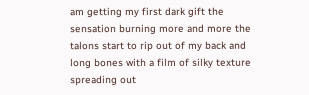am getting my first dark gift the sensation burning more and more the talons start to rip out of my back and long bones with a film of silky texture spreading out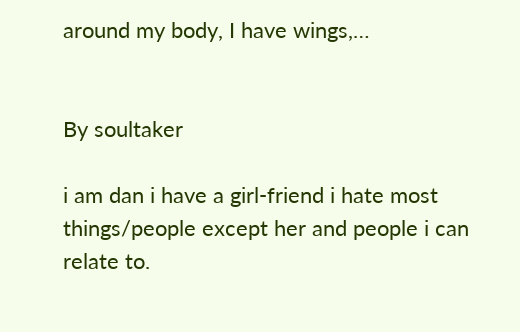around my body, I have wings,…


By soultaker

i am dan i have a girl-friend i hate most things/people except her and people i can relate to.